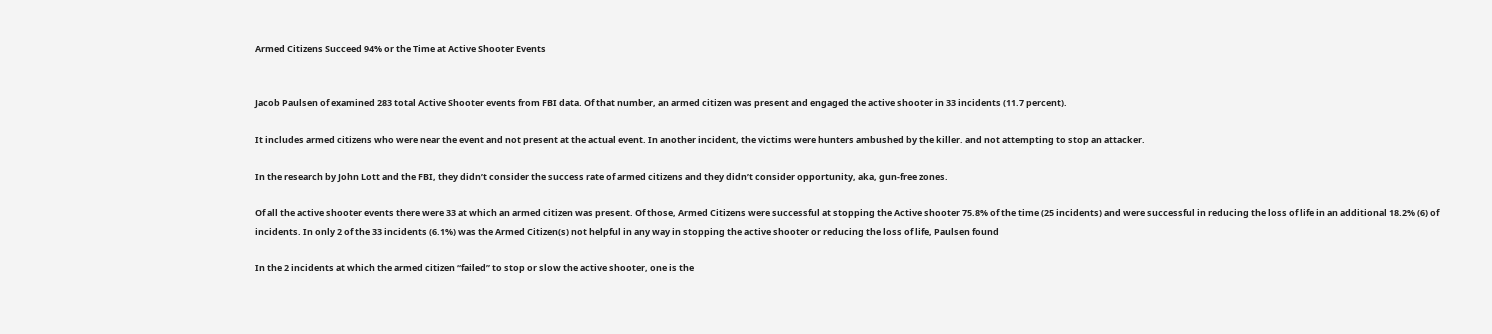Armed Citizens Succeed 94% or the Time at Active Shooter Events


Jacob Paulsen of examined 283 total Active Shooter events from FBI data. Of that number, an armed citizen was present and engaged the active shooter in 33 incidents (11.7 percent).

It includes armed citizens who were near the event and not present at the actual event. In another incident, the victims were hunters ambushed by the killer. and not attempting to stop an attacker.

In the research by John Lott and the FBI, they didn’t consider the success rate of armed citizens and they didn’t consider opportunity, aka, gun-free zones.

Of all the active shooter events there were 33 at which an armed citizen was present. Of those, Armed Citizens were successful at stopping the Active shooter 75.8% of the time (25 incidents) and were successful in reducing the loss of life in an additional 18.2% (6) of incidents. In only 2 of the 33 incidents (6.1%) was the Armed Citizen(s) not helpful in any way in stopping the active shooter or reducing the loss of life, Paulsen found

In the 2 incidents at which the armed citizen “failed” to stop or slow the active shooter, one is the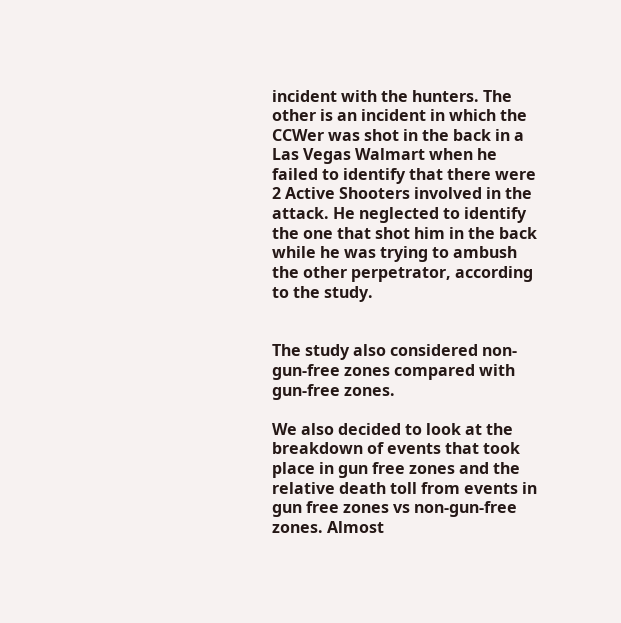incident with the hunters. The other is an incident in which the CCWer was shot in the back in a Las Vegas Walmart when he failed to identify that there were 2 Active Shooters involved in the attack. He neglected to identify the one that shot him in the back while he was trying to ambush the other perpetrator, according to the study.


The study also considered non-gun-free zones compared with gun-free zones.

We also decided to look at the breakdown of events that took place in gun free zones and the relative death toll from events in gun free zones vs non-gun-free zones. Almost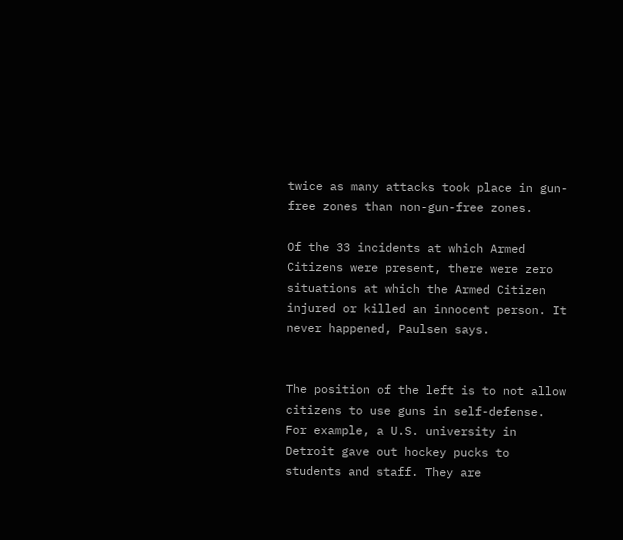twice as many attacks took place in gun-free zones than non-gun-free zones.

Of the 33 incidents at which Armed Citizens were present, there were zero situations at which the Armed Citizen injured or killed an innocent person. It never happened, Paulsen says.


The position of the left is to not allow citizens to use guns in self-defense. For example, a U.S. university in Detroit gave out hockey pucks to students and staff. They are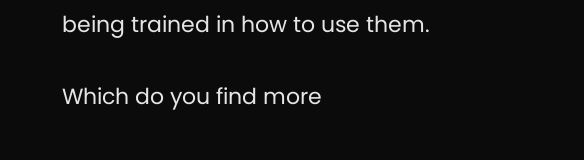being trained in how to use them.

Which do you find more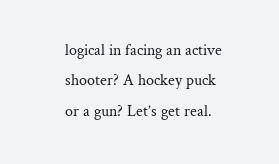logical in facing an active shooter? A hockey puck or a gun? Let’s get real.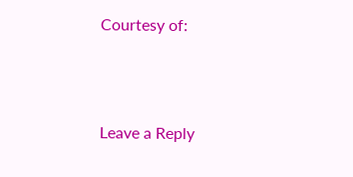Courtesy of:



Leave a Reply